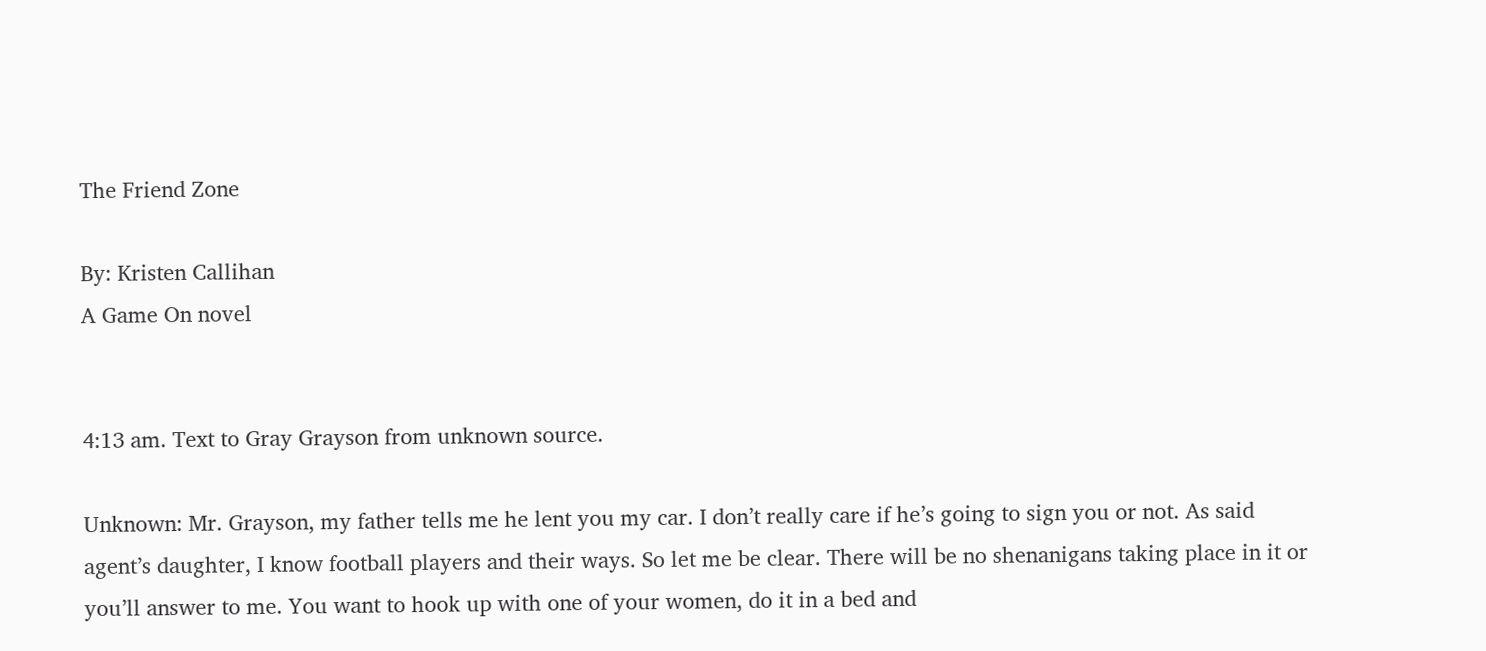The Friend Zone

By: Kristen Callihan
A Game On novel


4:13 am. Text to Gray Grayson from unknown source.

Unknown: Mr. Grayson, my father tells me he lent you my car. I don’t really care if he’s going to sign you or not. As said agent’s daughter, I know football players and their ways. So let me be clear. There will be no shenanigans taking place in it or you’ll answer to me. You want to hook up with one of your women, do it in a bed and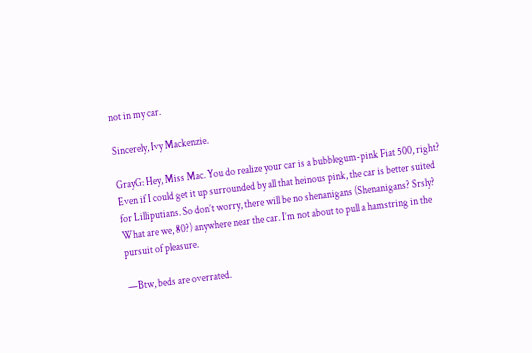not in my car.

Sincerely, Ivy Mackenzie.

GrayG: Hey, Miss Mac. You do realize your car is a bubblegum-pink Fiat 500, right? Even if I could get it up surrounded by all that heinous pink, the car is better suited for Lilliputians. So don’t worry, there will be no shenanigans (Shenanigans? Srsly? What are we, 80?) anywhere near the car. I’m not about to pull a hamstring in the pursuit of pleasure.

—Btw, beds are overrated.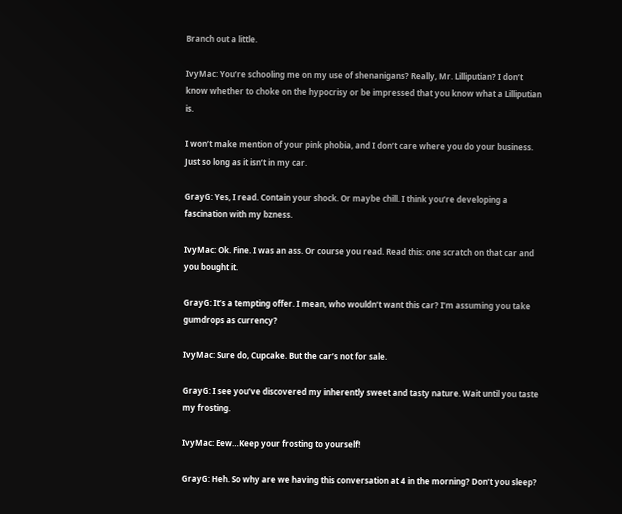Branch out a little.

IvyMac: You’re schooling me on my use of shenanigans? Really, Mr. Lilliputian? I don’t know whether to choke on the hypocrisy or be impressed that you know what a Lilliputian is.

I won’t make mention of your pink phobia, and I don’t care where you do your business. Just so long as it isn’t in my car.

GrayG: Yes, I read. Contain your shock. Or maybe chill. I think you’re developing a fascination with my bzness.

IvyMac: Ok. Fine. I was an ass. Or course you read. Read this: one scratch on that car and you bought it.

GrayG: It’s a tempting offer. I mean, who wouldn’t want this car? I’m assuming you take gumdrops as currency?

IvyMac: Sure do, Cupcake. But the car’s not for sale.

GrayG: I see you’ve discovered my inherently sweet and tasty nature. Wait until you taste my frosting.

IvyMac: Eew…Keep your frosting to yourself!

GrayG: Heh. So why are we having this conversation at 4 in the morning? Don’t you sleep?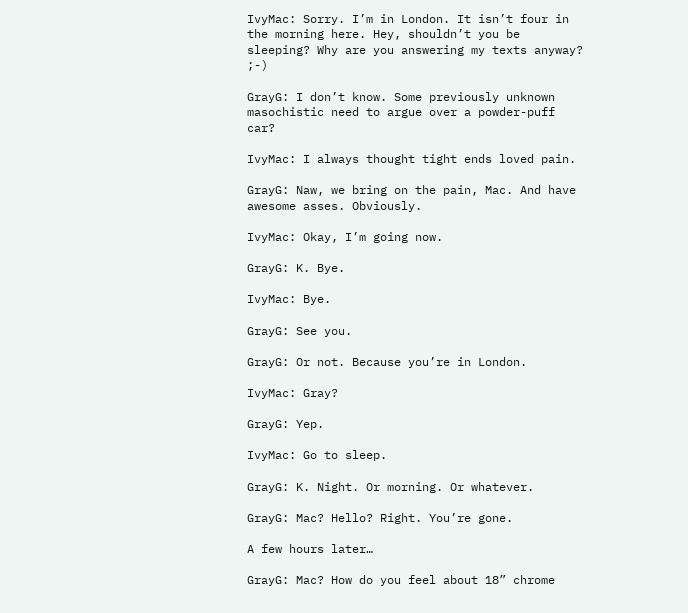IvyMac: Sorry. I’m in London. It isn’t four in the morning here. Hey, shouldn’t you be sleeping? Why are you answering my texts anyway? ;-)

GrayG: I don’t know. Some previously unknown masochistic need to argue over a powder-puff car?

IvyMac: I always thought tight ends loved pain.

GrayG: Naw, we bring on the pain, Mac. And have awesome asses. Obviously.

IvyMac: Okay, I’m going now.

GrayG: K. Bye.

IvyMac: Bye.

GrayG: See you.

GrayG: Or not. Because you’re in London.

IvyMac: Gray?

GrayG: Yep.

IvyMac: Go to sleep.

GrayG: K. Night. Or morning. Or whatever.

GrayG: Mac? Hello? Right. You’re gone.

A few hours later…

GrayG: Mac? How do you feel about 18” chrome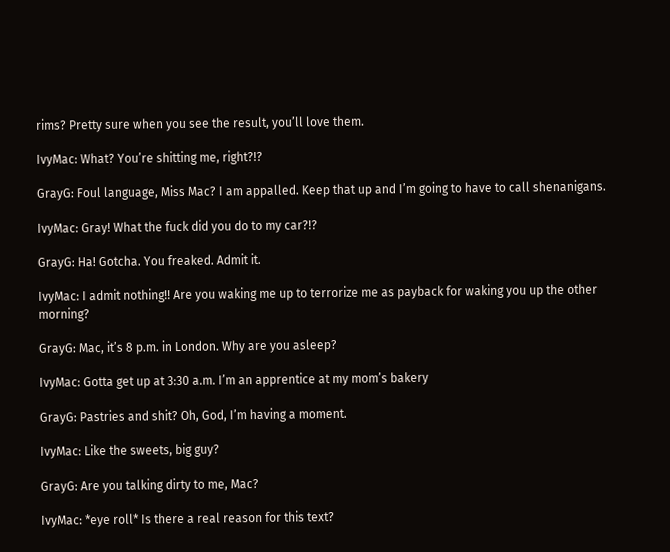rims? Pretty sure when you see the result, you’ll love them.

IvyMac: What? You’re shitting me, right?!?

GrayG: Foul language, Miss Mac? I am appalled. Keep that up and I’m going to have to call shenanigans.

IvyMac: Gray! What the fuck did you do to my car?!?

GrayG: Ha! Gotcha. You freaked. Admit it.

IvyMac: I admit nothing!! Are you waking me up to terrorize me as payback for waking you up the other morning?

GrayG: Mac, it’s 8 p.m. in London. Why are you asleep?

IvyMac: Gotta get up at 3:30 a.m. I’m an apprentice at my mom’s bakery

GrayG: Pastries and shit? Oh, God, I’m having a moment.

IvyMac: Like the sweets, big guy?

GrayG: Are you talking dirty to me, Mac?

IvyMac: *eye roll* Is there a real reason for this text?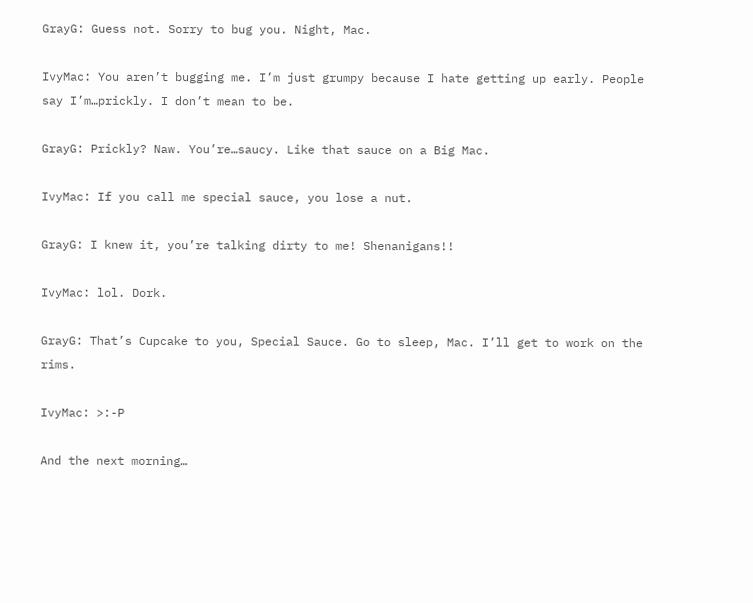GrayG: Guess not. Sorry to bug you. Night, Mac.

IvyMac: You aren’t bugging me. I’m just grumpy because I hate getting up early. People say I’m…prickly. I don’t mean to be.

GrayG: Prickly? Naw. You’re…saucy. Like that sauce on a Big Mac.

IvyMac: If you call me special sauce, you lose a nut.

GrayG: I knew it, you’re talking dirty to me! Shenanigans!!

IvyMac: lol. Dork.

GrayG: That’s Cupcake to you, Special Sauce. Go to sleep, Mac. I’ll get to work on the rims.

IvyMac: >:-P

And the next morning…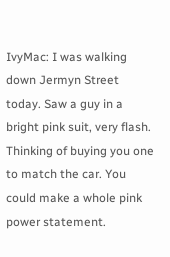IvyMac: I was walking down Jermyn Street today. Saw a guy in a bright pink suit, very flash. Thinking of buying you one to match the car. You could make a whole pink power statement.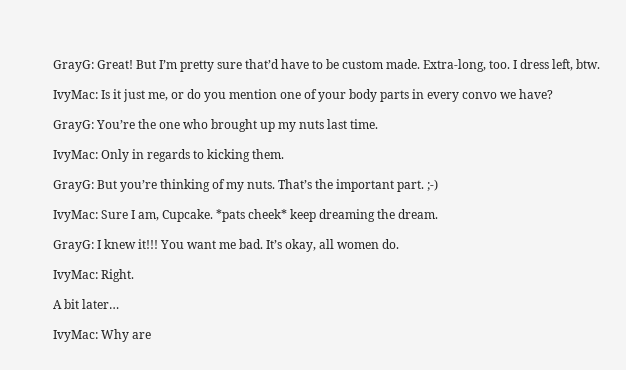GrayG: Great! But I’m pretty sure that’d have to be custom made. Extra-long, too. I dress left, btw.

IvyMac: Is it just me, or do you mention one of your body parts in every convo we have?

GrayG: You’re the one who brought up my nuts last time.

IvyMac: Only in regards to kicking them.

GrayG: But you’re thinking of my nuts. That’s the important part. ;-)

IvyMac: Sure I am, Cupcake. *pats cheek* keep dreaming the dream.

GrayG: I knew it!!! You want me bad. It’s okay, all women do.

IvyMac: Right.

A bit later…

IvyMac: Why are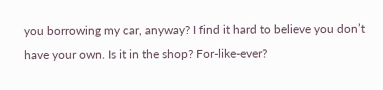you borrowing my car, anyway? I find it hard to believe you don’t have your own. Is it in the shop? For-like-ever?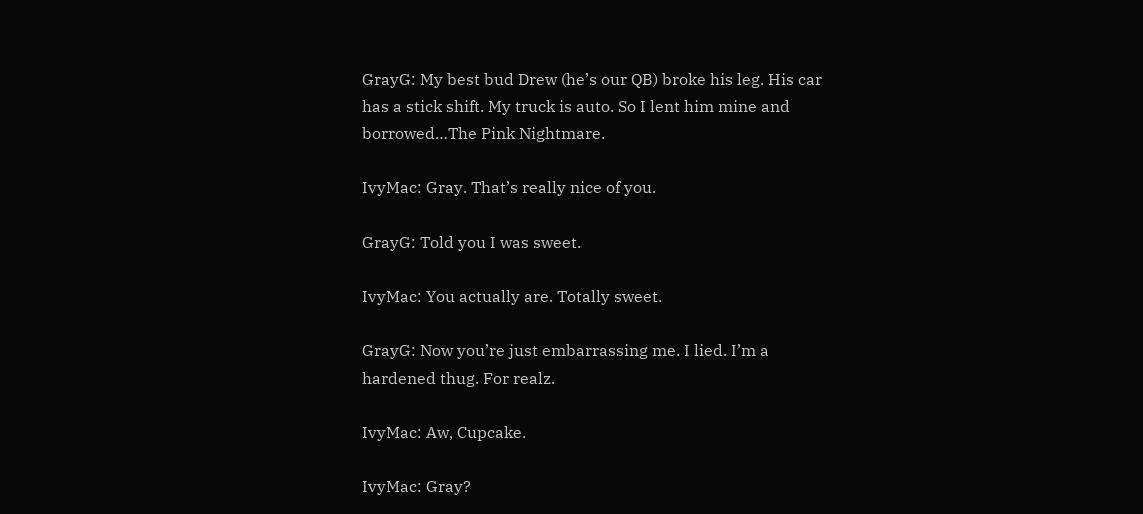GrayG: My best bud Drew (he’s our QB) broke his leg. His car has a stick shift. My truck is auto. So I lent him mine and borrowed…The Pink Nightmare.

IvyMac: Gray. That’s really nice of you.

GrayG: Told you I was sweet.

IvyMac: You actually are. Totally sweet.

GrayG: Now you’re just embarrassing me. I lied. I’m a hardened thug. For realz.

IvyMac: Aw, Cupcake.

IvyMac: Gray?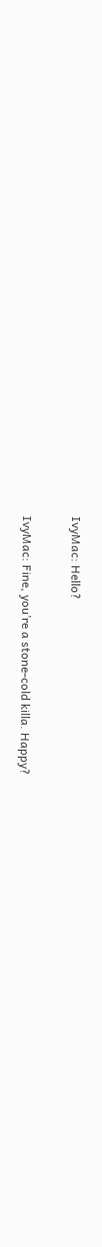IvyMac: Hello?

IvyMac: Fine, you’re a stone-cold killa. Happy?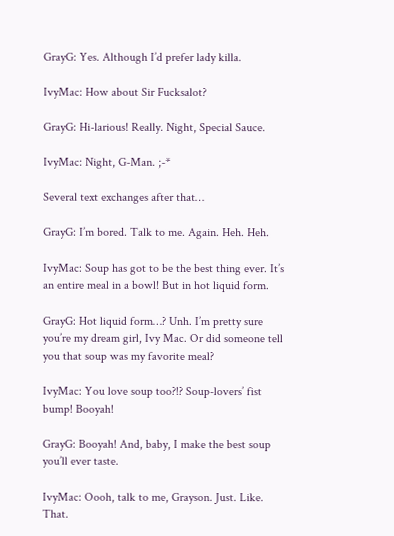GrayG: Yes. Although I’d prefer lady killa.

IvyMac: How about Sir Fucksalot?

GrayG: Hi-larious! Really. Night, Special Sauce.

IvyMac: Night, G-Man. ;-*

Several text exchanges after that…

GrayG: I’m bored. Talk to me. Again. Heh. Heh.

IvyMac: Soup has got to be the best thing ever. It’s an entire meal in a bowl! But in hot liquid form.

GrayG: Hot liquid form…? Unh. I’m pretty sure you’re my dream girl, Ivy Mac. Or did someone tell you that soup was my favorite meal?

IvyMac: You love soup too?!? Soup-lovers’ fist bump! Booyah!

GrayG: Booyah! And, baby, I make the best soup you’ll ever taste.

IvyMac: Oooh, talk to me, Grayson. Just. Like. That.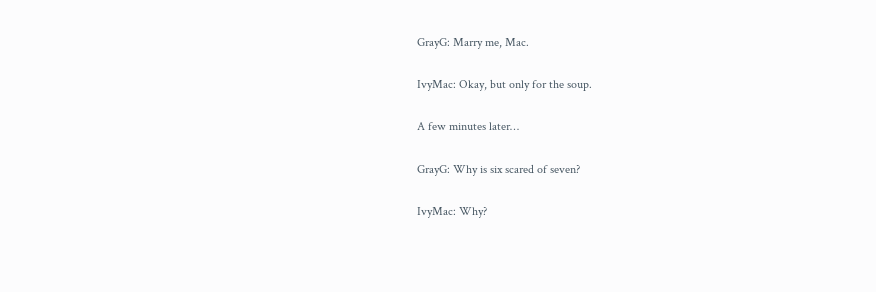GrayG: Marry me, Mac.

IvyMac: Okay, but only for the soup.

A few minutes later…

GrayG: Why is six scared of seven?

IvyMac: Why?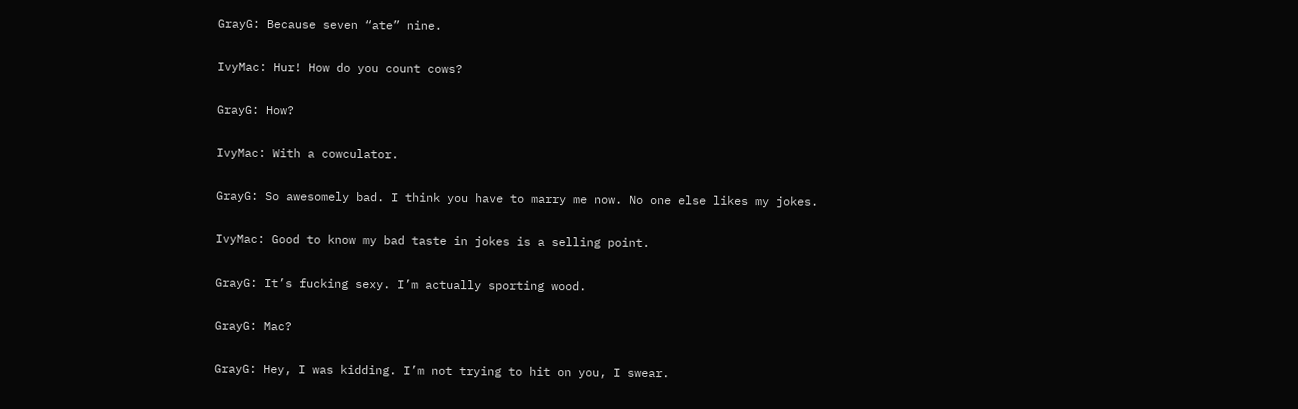GrayG: Because seven “ate” nine.

IvyMac: Hur! How do you count cows?

GrayG: How?

IvyMac: With a cowculator.

GrayG: So awesomely bad. I think you have to marry me now. No one else likes my jokes.

IvyMac: Good to know my bad taste in jokes is a selling point.

GrayG: It’s fucking sexy. I’m actually sporting wood.

GrayG: Mac?

GrayG: Hey, I was kidding. I’m not trying to hit on you, I swear.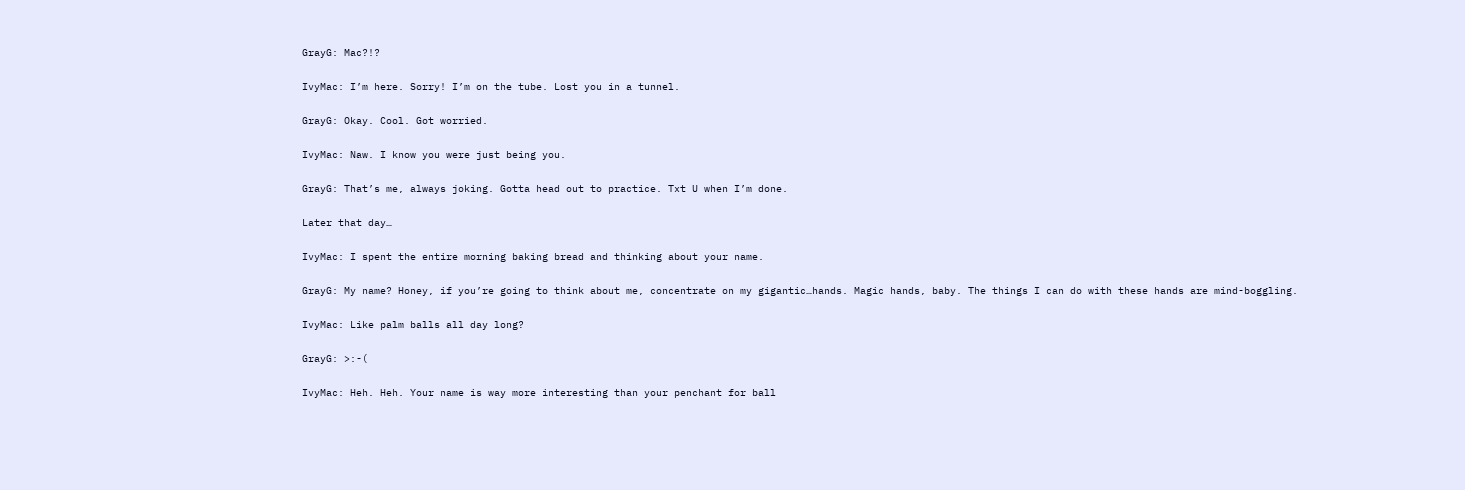GrayG: Mac?!?

IvyMac: I’m here. Sorry! I’m on the tube. Lost you in a tunnel.

GrayG: Okay. Cool. Got worried.

IvyMac: Naw. I know you were just being you.

GrayG: That’s me, always joking. Gotta head out to practice. Txt U when I’m done.

Later that day…

IvyMac: I spent the entire morning baking bread and thinking about your name.

GrayG: My name? Honey, if you’re going to think about me, concentrate on my gigantic…hands. Magic hands, baby. The things I can do with these hands are mind-boggling.

IvyMac: Like palm balls all day long?

GrayG: >:-(

IvyMac: Heh. Heh. Your name is way more interesting than your penchant for ball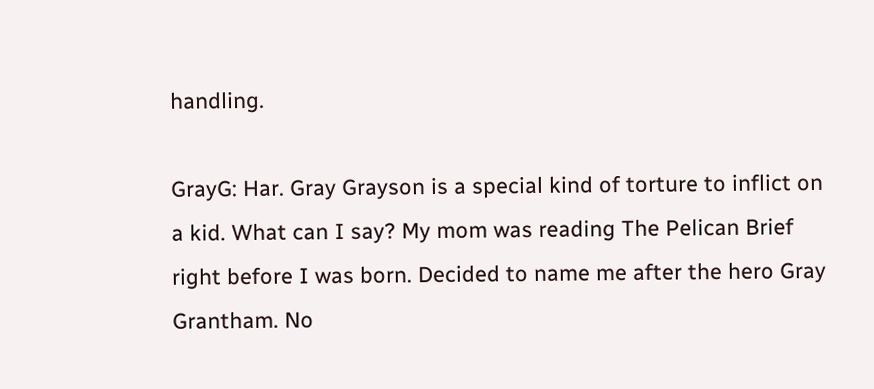handling.

GrayG: Har. Gray Grayson is a special kind of torture to inflict on a kid. What can I say? My mom was reading The Pelican Brief right before I was born. Decided to name me after the hero Gray Grantham. No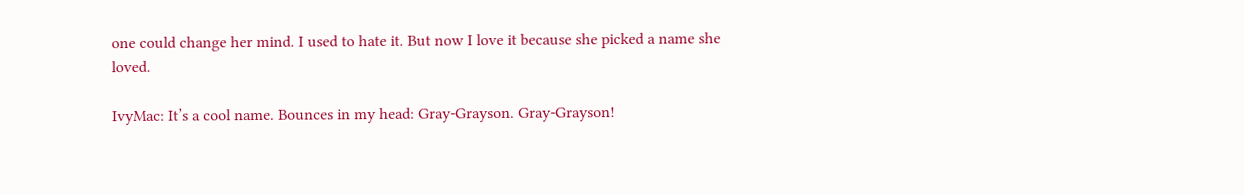one could change her mind. I used to hate it. But now I love it because she picked a name she loved.

IvyMac: It’s a cool name. Bounces in my head: Gray-Grayson. Gray-Grayson!